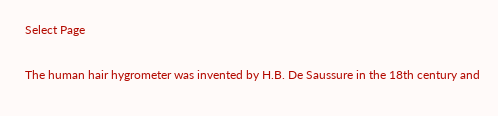Select Page

The human hair hygrometer was invented by H.B. De Saussure in the 18th century and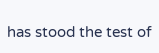has stood the test of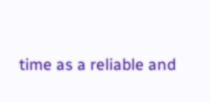time as a reliable and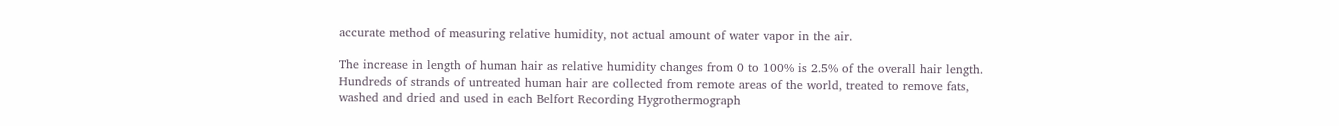accurate method of measuring relative humidity, not actual amount of water vapor in the air.

The increase in length of human hair as relative humidity changes from 0 to 100% is 2.5% of the overall hair length. Hundreds of strands of untreated human hair are collected from remote areas of the world, treated to remove fats, washed and dried and used in each Belfort Recording Hygrothermograph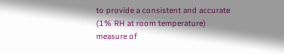to provide a consistent and accurate (1% RH at room temperature) measure of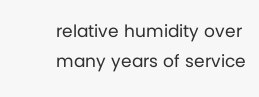relative humidity over many years of service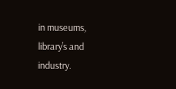in museums, library’s and industry.